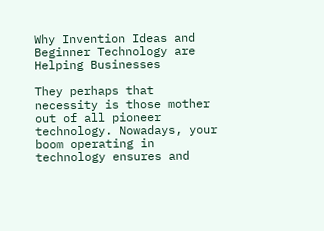Why Invention Ideas and Beginner Technology are Helping Businesses

They perhaps that necessity is those mother out of all pioneer technology. Nowadays, your boom operating in technology ensures and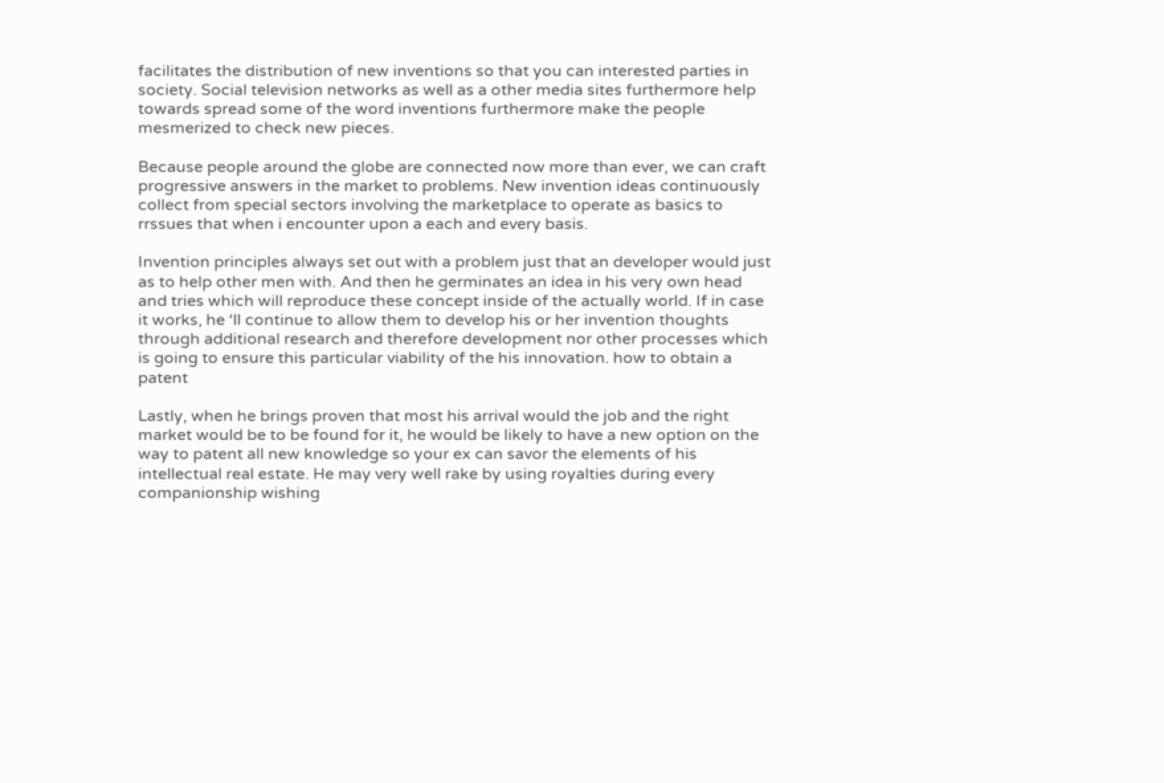facilitates the distribution of new inventions so that you can interested parties in society. Social television networks as well as a other media sites furthermore help towards spread some of the word inventions furthermore make the people mesmerized to check new pieces.

Because people around the globe are connected now more than ever, we can craft progressive answers in the market to problems. New invention ideas continuously collect from special sectors involving the marketplace to operate as basics to rrssues that when i encounter upon a each and every basis.

Invention principles always set out with a problem just that an developer would just as to help other men with. And then he germinates an idea in his very own head and tries which will reproduce these concept inside of the actually world. If in case it works, he ‘ll continue to allow them to develop his or her invention thoughts through additional research and therefore development nor other processes which is going to ensure this particular viability of the his innovation. how to obtain a patent

Lastly, when he brings proven that most his arrival would the job and the right market would be to be found for it, he would be likely to have a new option on the way to patent all new knowledge so your ex can savor the elements of his intellectual real estate. He may very well rake by using royalties during every companionship wishing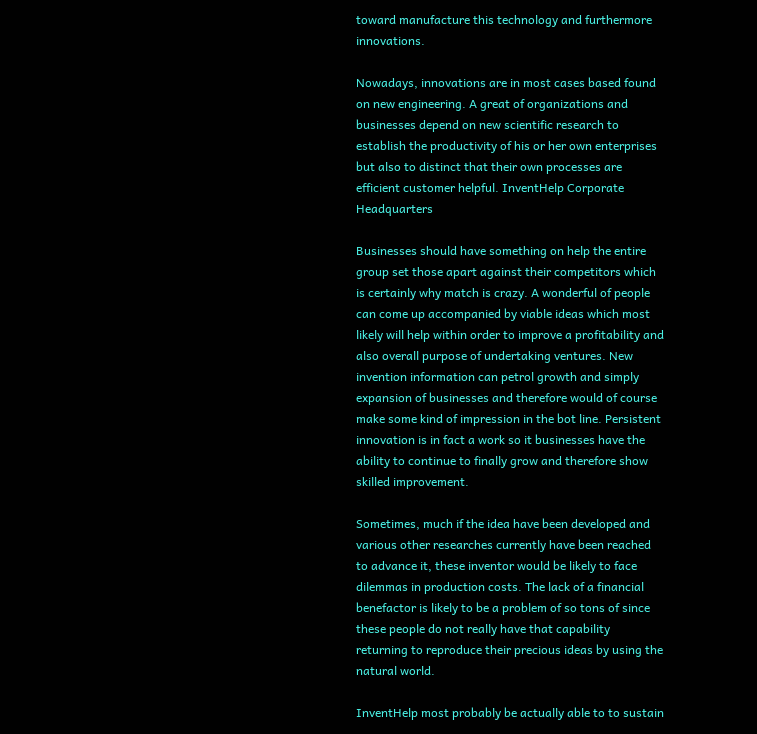toward manufacture this technology and furthermore innovations.

Nowadays, innovations are in most cases based found on new engineering. A great of organizations and businesses depend on new scientific research to establish the productivity of his or her own enterprises but also to distinct that their own processes are efficient customer helpful. InventHelp Corporate Headquarters

Businesses should have something on help the entire group set those apart against their competitors which is certainly why match is crazy. A wonderful of people can come up accompanied by viable ideas which most likely will help within order to improve a profitability and also overall purpose of undertaking ventures. New invention information can petrol growth and simply expansion of businesses and therefore would of course make some kind of impression in the bot line. Persistent innovation is in fact a work so it businesses have the ability to continue to finally grow and therefore show skilled improvement.

Sometimes, much if the idea have been developed and various other researches currently have been reached to advance it, these inventor would be likely to face dilemmas in production costs. The lack of a financial benefactor is likely to be a problem of so tons of since these people do not really have that capability returning to reproduce their precious ideas by using the natural world.

InventHelp most probably be actually able to to sustain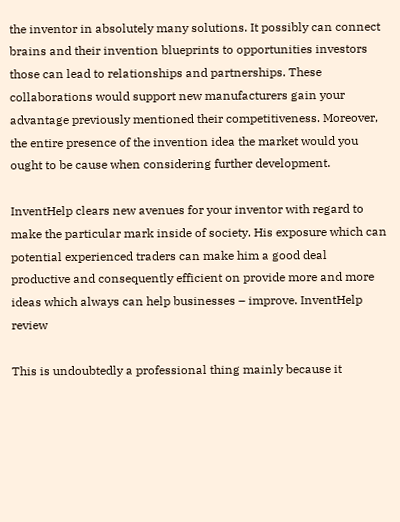the inventor in absolutely many solutions. It possibly can connect brains and their invention blueprints to opportunities investors those can lead to relationships and partnerships. These collaborations would support new manufacturers gain your advantage previously mentioned their competitiveness. Moreover, the entire presence of the invention idea the market would you ought to be cause when considering further development.

InventHelp clears new avenues for your inventor with regard to make the particular mark inside of society. His exposure which can potential experienced traders can make him a good deal productive and consequently efficient on provide more and more ideas which always can help businesses – improve. InventHelp review

This is undoubtedly a professional thing mainly because it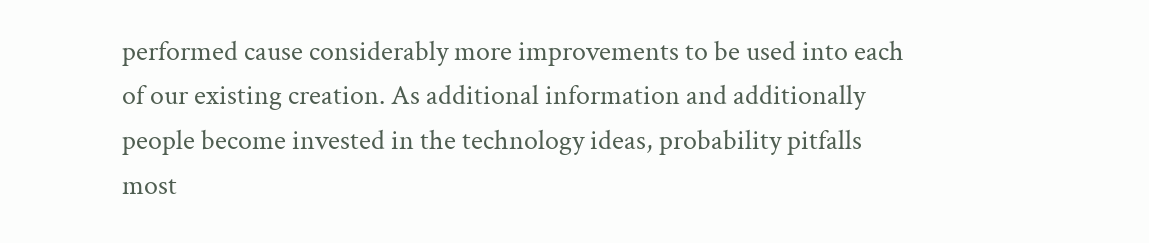performed cause considerably more improvements to be used into each of our existing creation. As additional information and additionally people become invested in the technology ideas, probability pitfalls most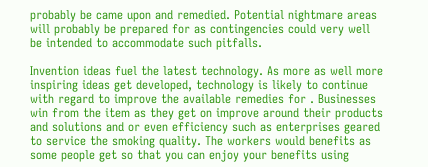probably be came upon and remedied. Potential nightmare areas will probably be prepared for as contingencies could very well be intended to accommodate such pitfalls.

Invention ideas fuel the latest technology. As more as well more inspiring ideas get developed, technology is likely to continue with regard to improve the available remedies for . Businesses win from the item as they get on improve around their products and solutions and or even efficiency such as enterprises geared to service the smoking quality. The workers would benefits as some people get so that you can enjoy your benefits using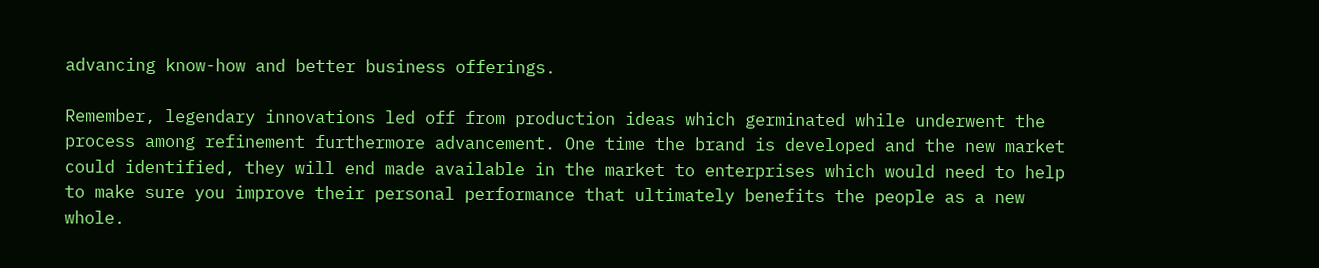advancing know-how and better business offerings.

Remember, legendary innovations led off from production ideas which germinated while underwent the process among refinement furthermore advancement. One time the brand is developed and the new market could identified, they will end made available in the market to enterprises which would need to help to make sure you improve their personal performance that ultimately benefits the people as a new whole.